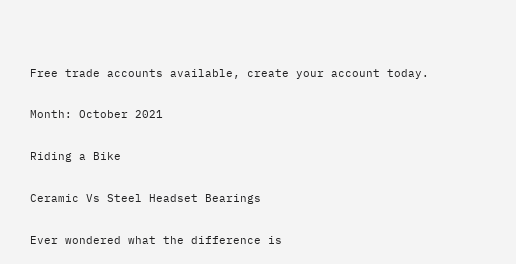Free trade accounts available, create your account today.

Month: October 2021

Riding a Bike

Ceramic Vs Steel Headset Bearings

Ever wondered what the difference is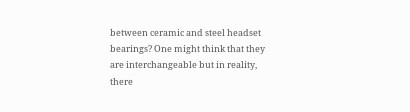between ceramic and steel headset bearings? One might think that they are interchangeable but in reality, there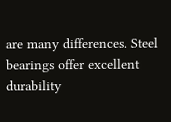are many differences. Steel bearings offer excellent durability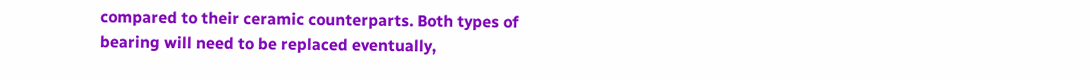compared to their ceramic counterparts. Both types of bearing will need to be replaced eventually,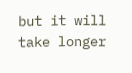but it will take longer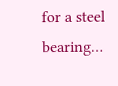for a steel bearing…